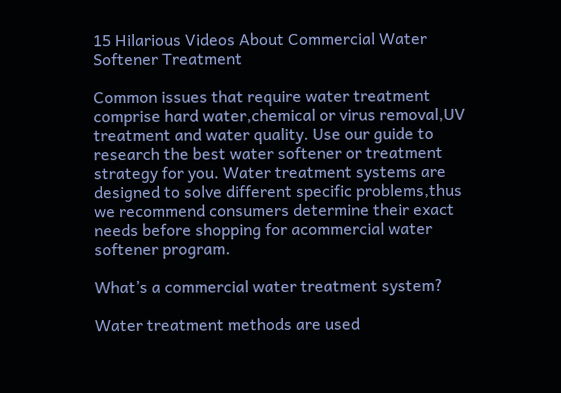15 Hilarious Videos About Commercial Water Softener Treatment

Common issues that require water treatment comprise hard water,chemical or virus removal,UV treatment and water quality. Use our guide to research the best water softener or treatment strategy for you. Water treatment systems are designed to solve different specific problems,thus we recommend consumers determine their exact needs before shopping for acommercial water softener program.

What’s a commercial water treatment system?

Water treatment methods are used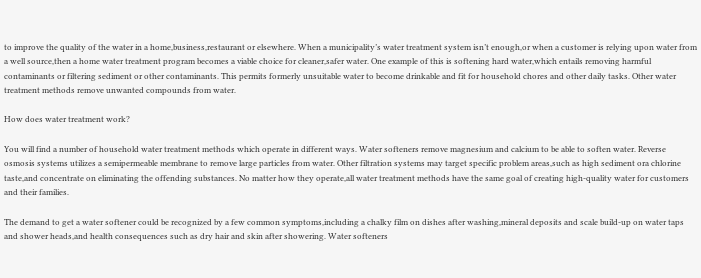to improve the quality of the water in a home,business,restaurant or elsewhere. When a municipality’s water treatment system isn’t enough,or when a customer is relying upon water from a well source,then a home water treatment program becomes a viable choice for cleaner,safer water. One example of this is softening hard water,which entails removing harmful contaminants or filtering sediment or other contaminants. This permits formerly unsuitable water to become drinkable and fit for household chores and other daily tasks. Other water treatment methods remove unwanted compounds from water.

How does water treatment work?

You will find a number of household water treatment methods which operate in different ways. Water softeners remove magnesium and calcium to be able to soften water. Reverse osmosis systems utilizes a semipermeable membrane to remove large particles from water. Other filtration systems may target specific problem areas,such as high sediment ora chlorine taste,and concentrate on eliminating the offending substances. No matter how they operate,all water treatment methods have the same goal of creating high-quality water for customers and their families.

The demand to get a water softener could be recognized by a few common symptoms,including a chalky film on dishes after washing,mineral deposits and scale build-up on water taps and shower heads,and health consequences such as dry hair and skin after showering. Water softeners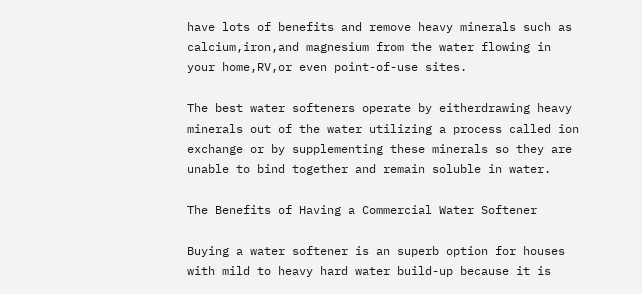have lots of benefits and remove heavy minerals such as calcium,iron,and magnesium from the water flowing in your home,RV,or even point-of-use sites.

The best water softeners operate by eitherdrawing heavy minerals out of the water utilizing a process called ion exchange or by supplementing these minerals so they are unable to bind together and remain soluble in water.

The Benefits of Having a Commercial Water Softener

Buying a water softener is an superb option for houses with mild to heavy hard water build-up because it is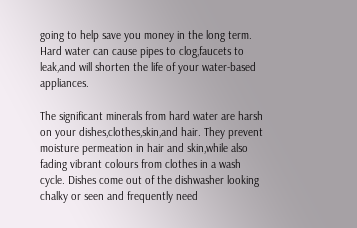going to help save you money in the long term. Hard water can cause pipes to clog,faucets to leak,and will shorten the life of your water-based appliances.

The significant minerals from hard water are harsh on your dishes,clothes,skin,and hair. They prevent moisture permeation in hair and skin,while also fading vibrant colours from clothes in a wash cycle. Dishes come out of the dishwasher looking chalky or seen and frequently need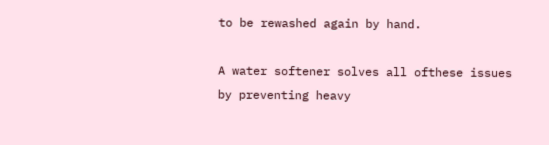to be rewashed again by hand.

A water softener solves all ofthese issues by preventing heavy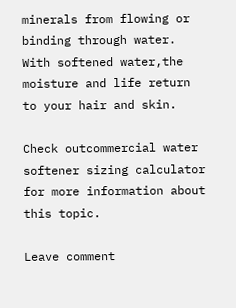minerals from flowing or binding through water. With softened water,the moisture and life return to your hair and skin.

Check outcommercial water softener sizing calculator for more information about this topic.

Leave comment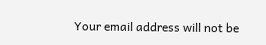Your email address will not be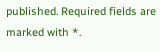published. Required fields are marked with *.